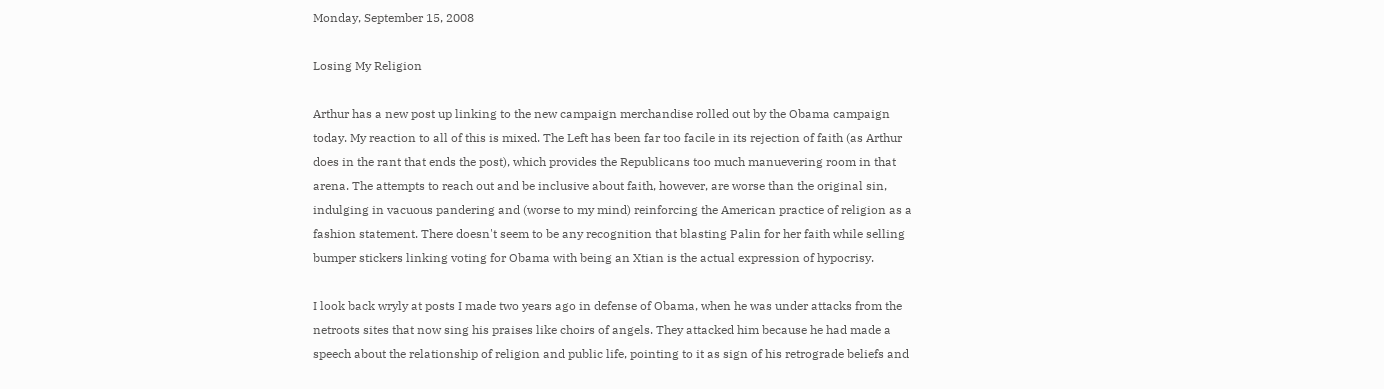Monday, September 15, 2008

Losing My Religion

Arthur has a new post up linking to the new campaign merchandise rolled out by the Obama campaign today. My reaction to all of this is mixed. The Left has been far too facile in its rejection of faith (as Arthur does in the rant that ends the post), which provides the Republicans too much manuevering room in that arena. The attempts to reach out and be inclusive about faith, however, are worse than the original sin, indulging in vacuous pandering and (worse to my mind) reinforcing the American practice of religion as a fashion statement. There doesn't seem to be any recognition that blasting Palin for her faith while selling bumper stickers linking voting for Obama with being an Xtian is the actual expression of hypocrisy.

I look back wryly at posts I made two years ago in defense of Obama, when he was under attacks from the netroots sites that now sing his praises like choirs of angels. They attacked him because he had made a speech about the relationship of religion and public life, pointing to it as sign of his retrograde beliefs and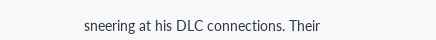sneering at his DLC connections. Their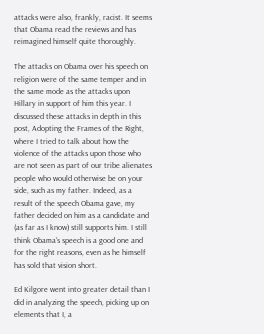attacks were also, frankly, racist. It seems that Obama read the reviews and has reimagined himself quite thoroughly.

The attacks on Obama over his speech on religion were of the same temper and in the same mode as the attacks upon Hillary in support of him this year. I discussed these attacks in depth in this post, Adopting the Frames of the Right, where I tried to talk about how the violence of the attacks upon those who are not seen as part of our tribe alienates people who would otherwise be on your side, such as my father. Indeed, as a result of the speech Obama gave, my father decided on him as a candidate and (as far as I know) still supports him. I still think Obama's speech is a good one and for the right reasons, even as he himself has sold that vision short.

Ed Kilgore went into greater detail than I did in analyzing the speech, picking up on elements that I, a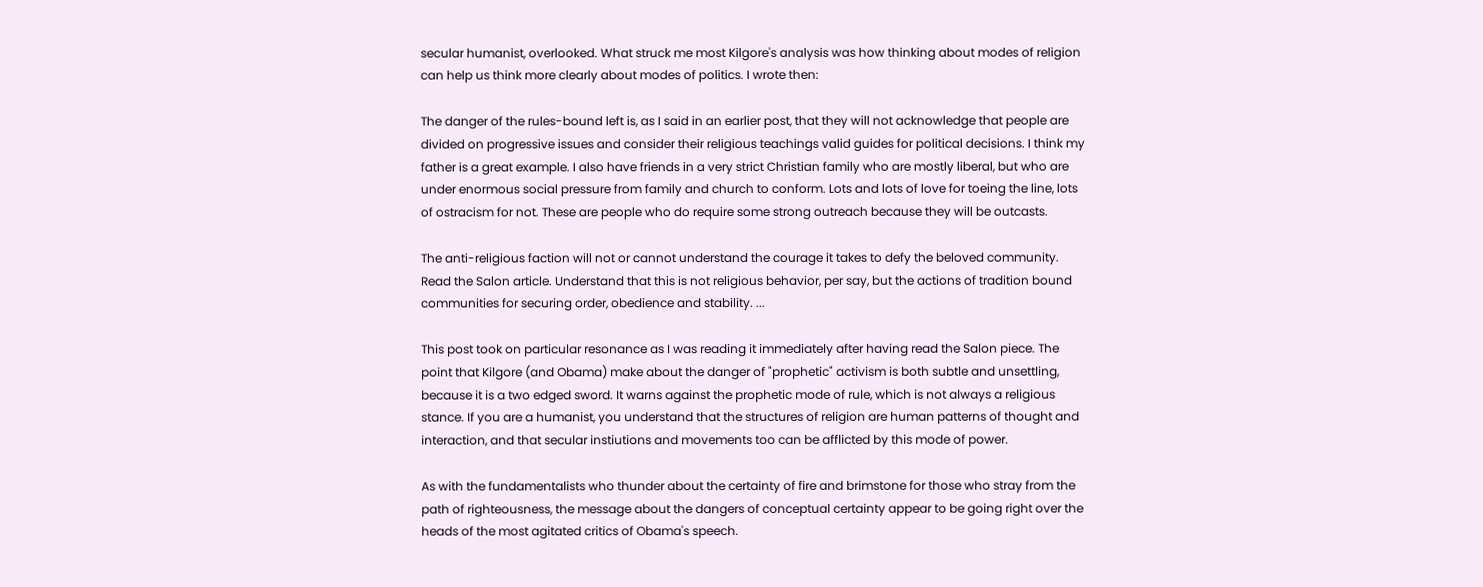secular humanist, overlooked. What struck me most Kilgore's analysis was how thinking about modes of religion can help us think more clearly about modes of politics. I wrote then:

The danger of the rules-bound left is, as I said in an earlier post, that they will not acknowledge that people are divided on progressive issues and consider their religious teachings valid guides for political decisions. I think my father is a great example. I also have friends in a very strict Christian family who are mostly liberal, but who are under enormous social pressure from family and church to conform. Lots and lots of love for toeing the line, lots of ostracism for not. These are people who do require some strong outreach because they will be outcasts.

The anti-religious faction will not or cannot understand the courage it takes to defy the beloved community. Read the Salon article. Understand that this is not religious behavior, per say, but the actions of tradition bound communities for securing order, obedience and stability. ...

This post took on particular resonance as I was reading it immediately after having read the Salon piece. The point that Kilgore (and Obama) make about the danger of "prophetic" activism is both subtle and unsettling, because it is a two edged sword. It warns against the prophetic mode of rule, which is not always a religious stance. If you are a humanist, you understand that the structures of religion are human patterns of thought and interaction, and that secular instiutions and movements too can be afflicted by this mode of power.

As with the fundamentalists who thunder about the certainty of fire and brimstone for those who stray from the path of righteousness, the message about the dangers of conceptual certainty appear to be going right over the heads of the most agitated critics of Obama's speech.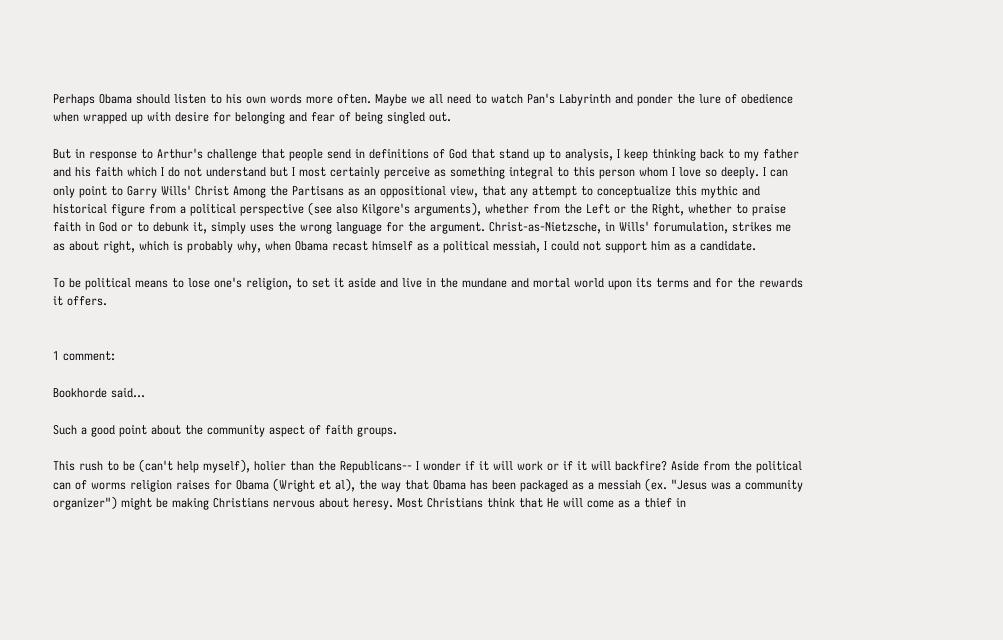Perhaps Obama should listen to his own words more often. Maybe we all need to watch Pan's Labyrinth and ponder the lure of obedience when wrapped up with desire for belonging and fear of being singled out.

But in response to Arthur's challenge that people send in definitions of God that stand up to analysis, I keep thinking back to my father and his faith which I do not understand but I most certainly perceive as something integral to this person whom I love so deeply. I can only point to Garry Wills' Christ Among the Partisans as an oppositional view, that any attempt to conceptualize this mythic and historical figure from a political perspective (see also Kilgore's arguments), whether from the Left or the Right, whether to praise faith in God or to debunk it, simply uses the wrong language for the argument. Christ-as-Nietzsche, in Wills' forumulation, strikes me as about right, which is probably why, when Obama recast himself as a political messiah, I could not support him as a candidate.

To be political means to lose one's religion, to set it aside and live in the mundane and mortal world upon its terms and for the rewards it offers.


1 comment:

Bookhorde said...

Such a good point about the community aspect of faith groups.

This rush to be (can't help myself), holier than the Republicans-- I wonder if it will work or if it will backfire? Aside from the political can of worms religion raises for Obama (Wright et al), the way that Obama has been packaged as a messiah (ex. "Jesus was a community organizer") might be making Christians nervous about heresy. Most Christians think that He will come as a thief in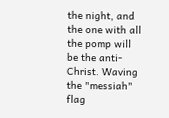the night, and the one with all the pomp will be the anti-Christ. Waving the "messiah" flag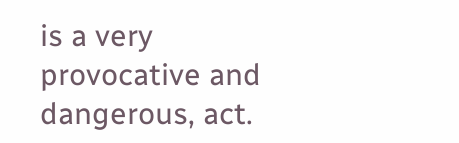is a very provocative and dangerous, act.